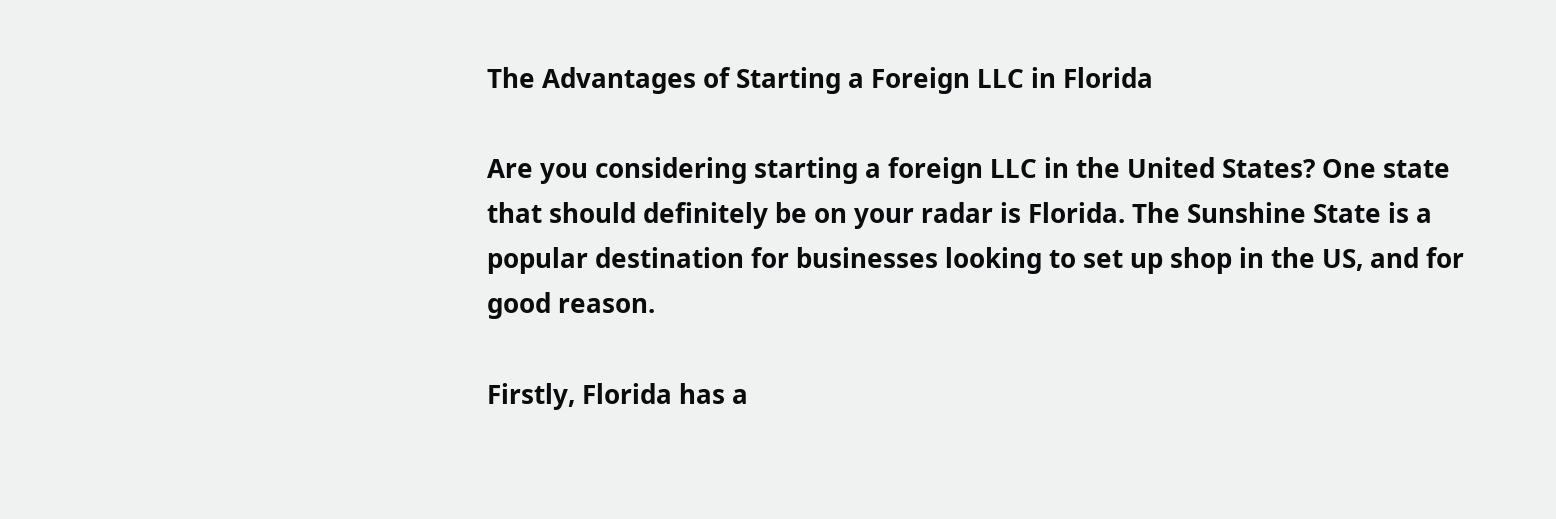The Advantages of Starting a Foreign LLC in Florida

Are you considering starting a foreign LLC in the United States? One state that should definitely be on your radar is Florida. The Sunshine State is a popular destination for businesses looking to set up shop in the US, and for good reason.

Firstly, Florida has a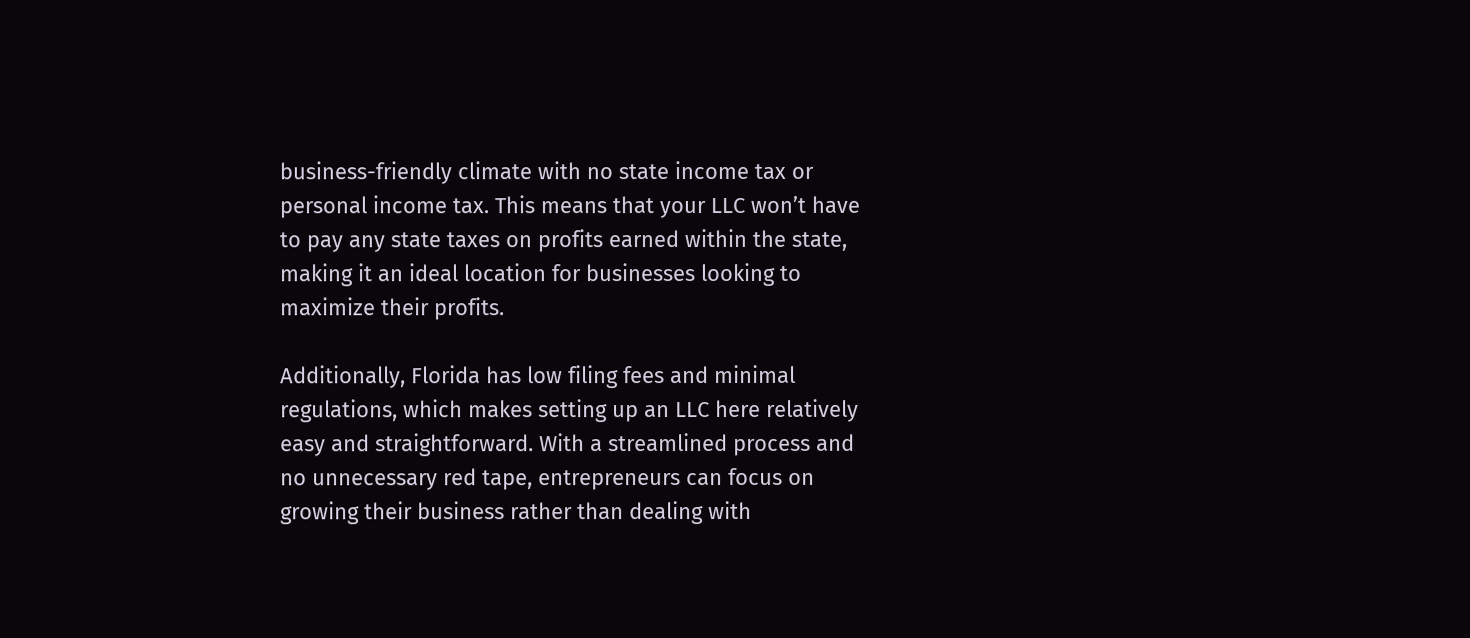business-friendly climate with no state income tax or personal income tax. This means that your LLC won’t have to pay any state taxes on profits earned within the state, making it an ideal location for businesses looking to maximize their profits.

Additionally, Florida has low filing fees and minimal regulations, which makes setting up an LLC here relatively easy and straightforward. With a streamlined process and no unnecessary red tape, entrepreneurs can focus on growing their business rather than dealing with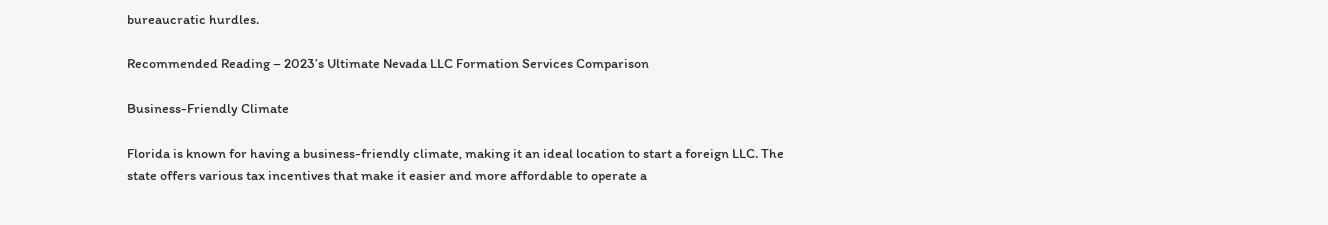bureaucratic hurdles.

Recommended Reading – 2023’s Ultimate Nevada LLC Formation Services Comparison

Business-Friendly Climate

Florida is known for having a business-friendly climate, making it an ideal location to start a foreign LLC. The state offers various tax incentives that make it easier and more affordable to operate a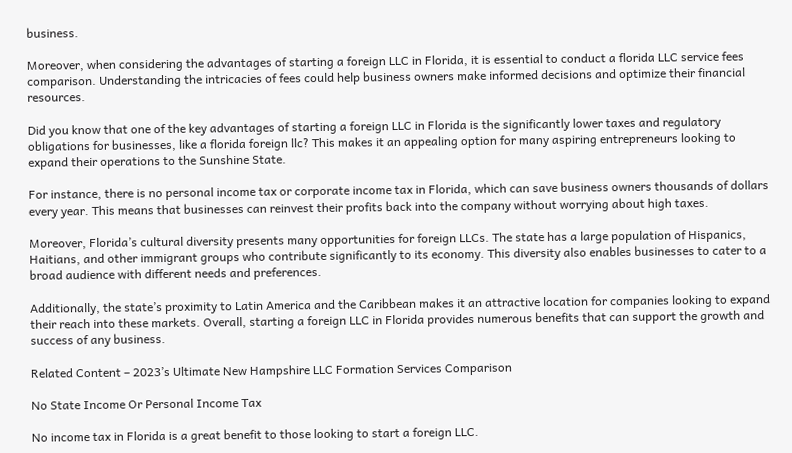business.

Moreover, when considering the advantages of starting a foreign LLC in Florida, it is essential to conduct a florida LLC service fees comparison. Understanding the intricacies of fees could help business owners make informed decisions and optimize their financial resources.

Did you know that one of the key advantages of starting a foreign LLC in Florida is the significantly lower taxes and regulatory obligations for businesses, like a florida foreign llc? This makes it an appealing option for many aspiring entrepreneurs looking to expand their operations to the Sunshine State.

For instance, there is no personal income tax or corporate income tax in Florida, which can save business owners thousands of dollars every year. This means that businesses can reinvest their profits back into the company without worrying about high taxes.

Moreover, Florida’s cultural diversity presents many opportunities for foreign LLCs. The state has a large population of Hispanics, Haitians, and other immigrant groups who contribute significantly to its economy. This diversity also enables businesses to cater to a broad audience with different needs and preferences.

Additionally, the state’s proximity to Latin America and the Caribbean makes it an attractive location for companies looking to expand their reach into these markets. Overall, starting a foreign LLC in Florida provides numerous benefits that can support the growth and success of any business.

Related Content – 2023’s Ultimate New Hampshire LLC Formation Services Comparison

No State Income Or Personal Income Tax

No income tax in Florida is a great benefit to those looking to start a foreign LLC.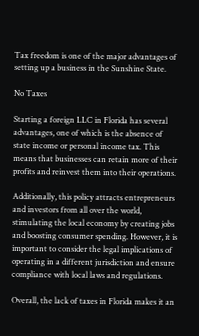Tax freedom is one of the major advantages of setting up a business in the Sunshine State.

No Taxes

Starting a foreign LLC in Florida has several advantages, one of which is the absence of state income or personal income tax. This means that businesses can retain more of their profits and reinvest them into their operations.

Additionally, this policy attracts entrepreneurs and investors from all over the world, stimulating the local economy by creating jobs and boosting consumer spending. However, it is important to consider the legal implications of operating in a different jurisdiction and ensure compliance with local laws and regulations.

Overall, the lack of taxes in Florida makes it an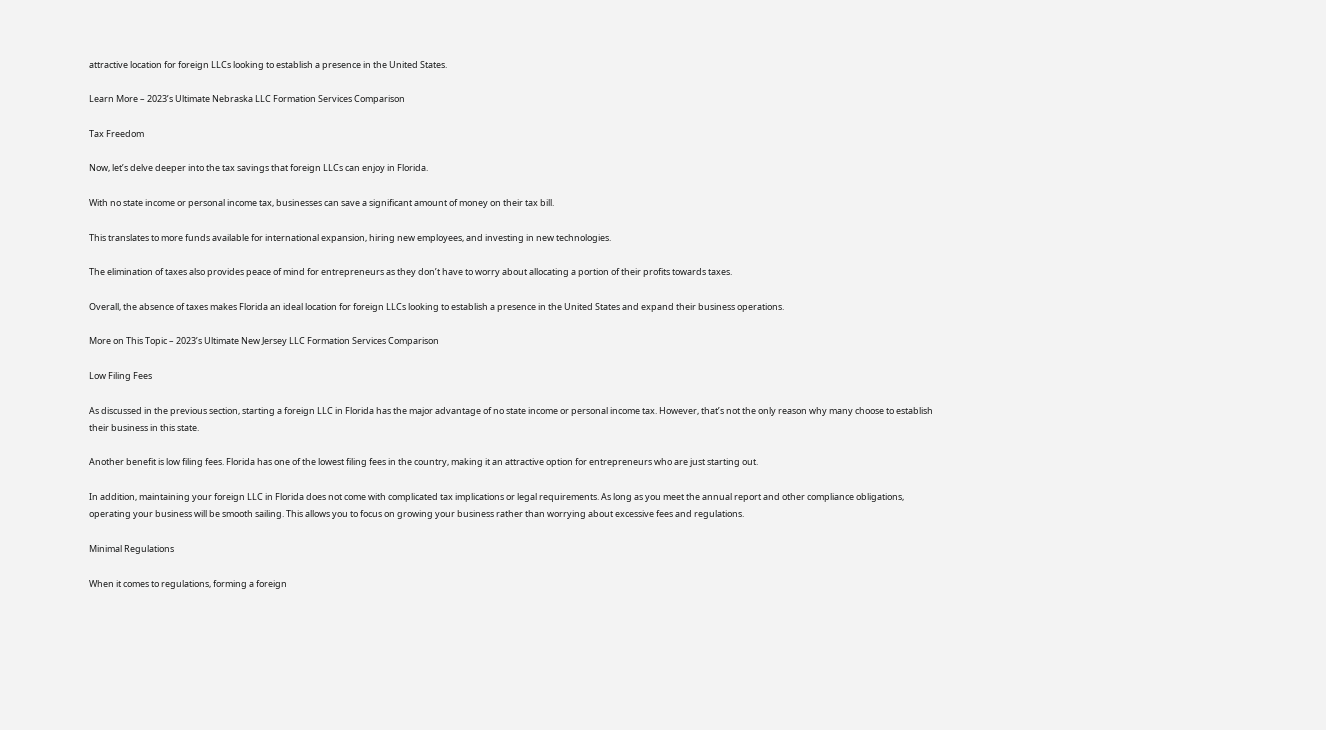attractive location for foreign LLCs looking to establish a presence in the United States.

Learn More – 2023’s Ultimate Nebraska LLC Formation Services Comparison

Tax Freedom

Now, let’s delve deeper into the tax savings that foreign LLCs can enjoy in Florida.

With no state income or personal income tax, businesses can save a significant amount of money on their tax bill.

This translates to more funds available for international expansion, hiring new employees, and investing in new technologies.

The elimination of taxes also provides peace of mind for entrepreneurs as they don’t have to worry about allocating a portion of their profits towards taxes.

Overall, the absence of taxes makes Florida an ideal location for foreign LLCs looking to establish a presence in the United States and expand their business operations.

More on This Topic – 2023’s Ultimate New Jersey LLC Formation Services Comparison

Low Filing Fees

As discussed in the previous section, starting a foreign LLC in Florida has the major advantage of no state income or personal income tax. However, that’s not the only reason why many choose to establish their business in this state.

Another benefit is low filing fees. Florida has one of the lowest filing fees in the country, making it an attractive option for entrepreneurs who are just starting out.

In addition, maintaining your foreign LLC in Florida does not come with complicated tax implications or legal requirements. As long as you meet the annual report and other compliance obligations, operating your business will be smooth sailing. This allows you to focus on growing your business rather than worrying about excessive fees and regulations.

Minimal Regulations

When it comes to regulations, forming a foreign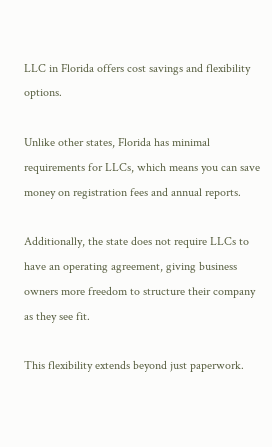LLC in Florida offers cost savings and flexibility options.

Unlike other states, Florida has minimal requirements for LLCs, which means you can save money on registration fees and annual reports.

Additionally, the state does not require LLCs to have an operating agreement, giving business owners more freedom to structure their company as they see fit.

This flexibility extends beyond just paperwork.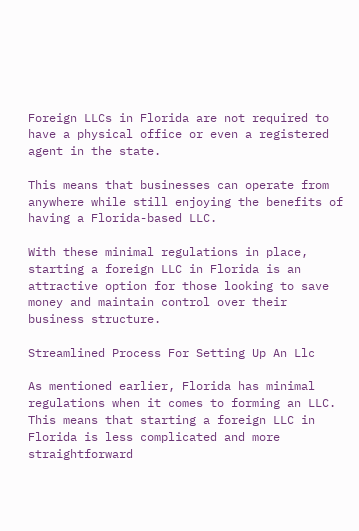Foreign LLCs in Florida are not required to have a physical office or even a registered agent in the state.

This means that businesses can operate from anywhere while still enjoying the benefits of having a Florida-based LLC.

With these minimal regulations in place, starting a foreign LLC in Florida is an attractive option for those looking to save money and maintain control over their business structure.

Streamlined Process For Setting Up An Llc

As mentioned earlier, Florida has minimal regulations when it comes to forming an LLC. This means that starting a foreign LLC in Florida is less complicated and more straightforward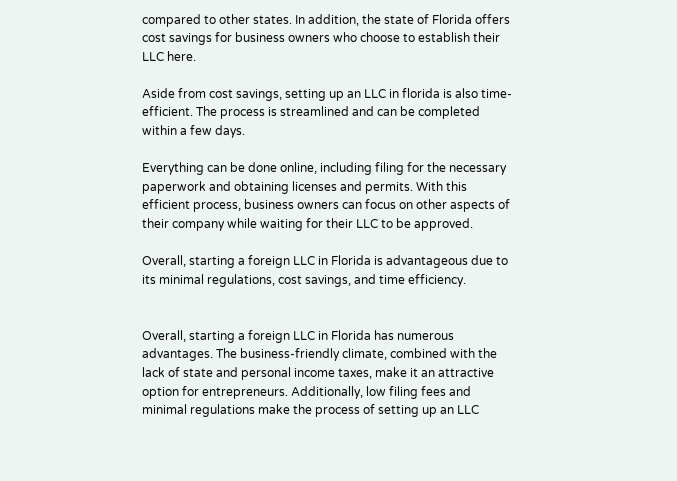compared to other states. In addition, the state of Florida offers cost savings for business owners who choose to establish their LLC here.

Aside from cost savings, setting up an LLC in florida is also time-efficient. The process is streamlined and can be completed within a few days.

Everything can be done online, including filing for the necessary paperwork and obtaining licenses and permits. With this efficient process, business owners can focus on other aspects of their company while waiting for their LLC to be approved.

Overall, starting a foreign LLC in Florida is advantageous due to its minimal regulations, cost savings, and time efficiency.


Overall, starting a foreign LLC in Florida has numerous advantages. The business-friendly climate, combined with the lack of state and personal income taxes, make it an attractive option for entrepreneurs. Additionally, low filing fees and minimal regulations make the process of setting up an LLC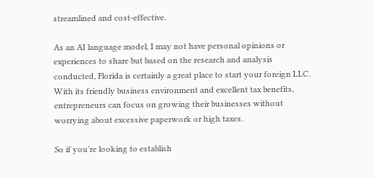streamlined and cost-effective.

As an AI language model, I may not have personal opinions or experiences to share but based on the research and analysis conducted, Florida is certainly a great place to start your foreign LLC. With its friendly business environment and excellent tax benefits, entrepreneurs can focus on growing their businesses without worrying about excessive paperwork or high taxes.

So if you’re looking to establish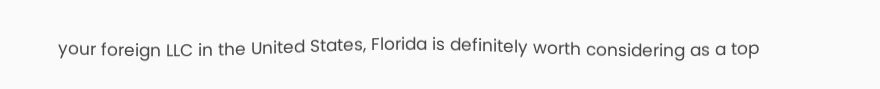your foreign LLC in the United States, Florida is definitely worth considering as a top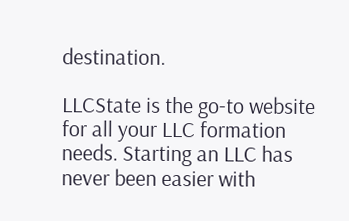destination.

LLCState is the go-to website for all your LLC formation needs. Starting an LLC has never been easier with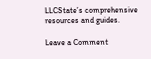LLCState’s comprehensive resources and guides.

Leave a Comment